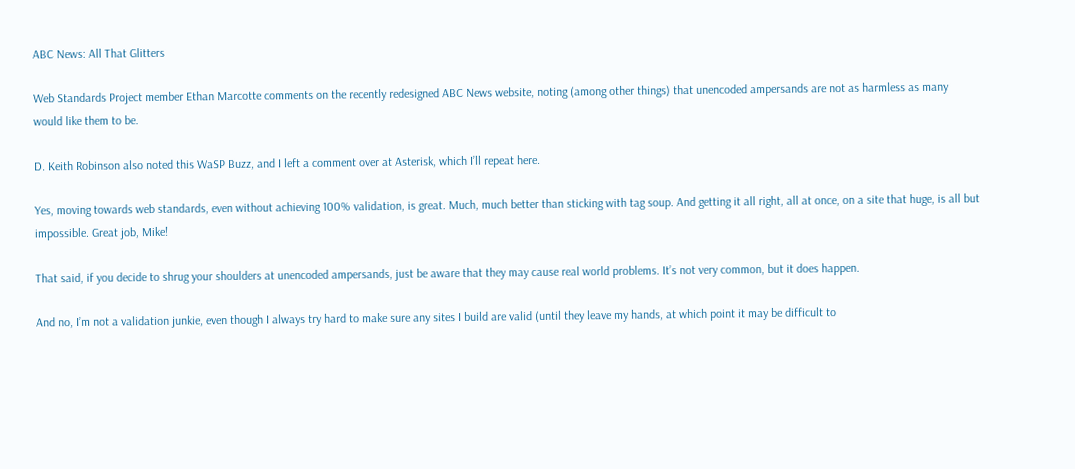ABC News: All That Glitters

Web Standards Project member Ethan Marcotte comments on the recently redesigned ABC News website, noting (among other things) that unencoded ampersands are not as harmless as many would like them to be.

D. Keith Robinson also noted this WaSP Buzz, and I left a comment over at Asterisk, which I’ll repeat here.

Yes, moving towards web standards, even without achieving 100% validation, is great. Much, much better than sticking with tag soup. And getting it all right, all at once, on a site that huge, is all but impossible. Great job, Mike!

That said, if you decide to shrug your shoulders at unencoded ampersands, just be aware that they may cause real world problems. It’s not very common, but it does happen.

And no, I’m not a validation junkie, even though I always try hard to make sure any sites I build are valid (until they leave my hands, at which point it may be difficult to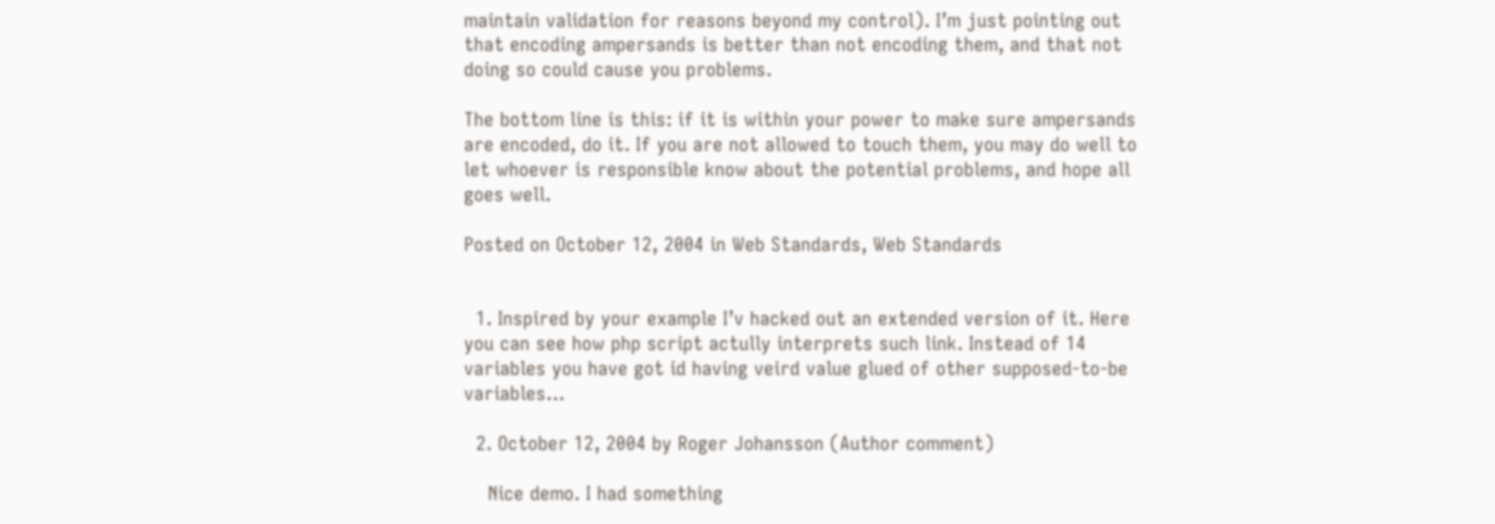maintain validation for reasons beyond my control). I’m just pointing out that encoding ampersands is better than not encoding them, and that not doing so could cause you problems.

The bottom line is this: if it is within your power to make sure ampersands are encoded, do it. If you are not allowed to touch them, you may do well to let whoever is responsible know about the potential problems, and hope all goes well.

Posted on October 12, 2004 in Web Standards, Web Standards


  1. Inspired by your example I’v hacked out an extended version of it. Here you can see how php script actully interprets such link. Instead of 14 variables you have got id having veird value glued of other supposed-to-be variables…

  2. October 12, 2004 by Roger Johansson (Author comment)

    Nice demo. I had something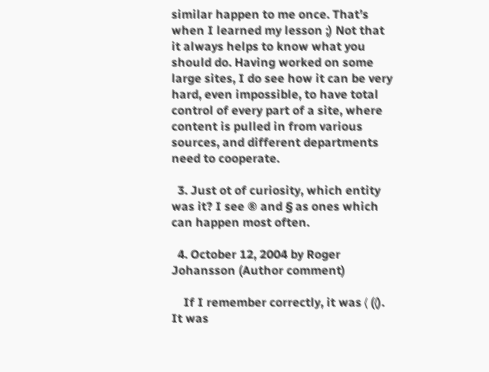similar happen to me once. That’s when I learned my lesson ;) Not that it always helps to know what you should do. Having worked on some large sites, I do see how it can be very hard, even impossible, to have total control of every part of a site, where content is pulled in from various sources, and different departments need to cooperate.

  3. Just ot of curiosity, which entity was it? I see ® and § as ones which can happen most often.

  4. October 12, 2004 by Roger Johansson (Author comment)

    If I remember correctly, it was ⟨ (⟨). It was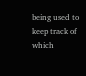being used to keep track of which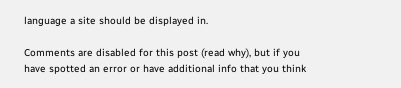language a site should be displayed in.

Comments are disabled for this post (read why), but if you have spotted an error or have additional info that you think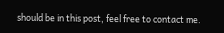should be in this post, feel free to contact me.